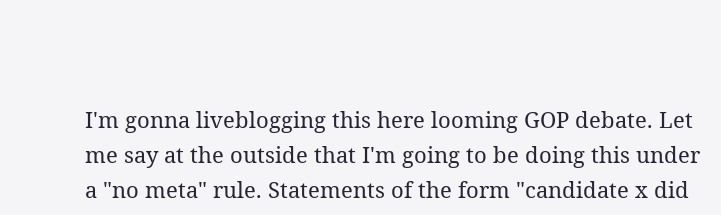I'm gonna liveblogging this here looming GOP debate. Let me say at the outside that I'm going to be doing this under a "no meta" rule. Statements of the form "candidate x did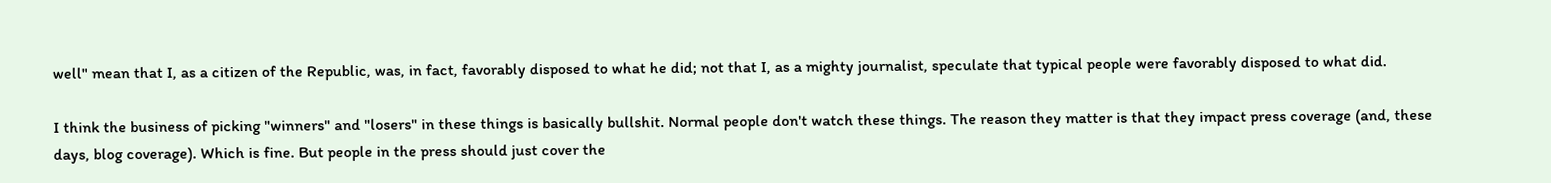well" mean that I, as a citizen of the Republic, was, in fact, favorably disposed to what he did; not that I, as a mighty journalist, speculate that typical people were favorably disposed to what did.

I think the business of picking "winners" and "losers" in these things is basically bullshit. Normal people don't watch these things. The reason they matter is that they impact press coverage (and, these days, blog coverage). Which is fine. But people in the press should just cover the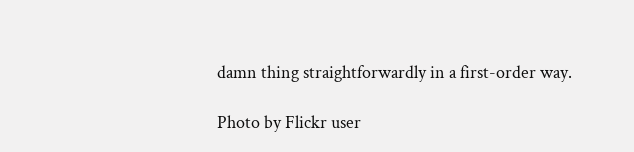damn thing straightforwardly in a first-order way.

Photo by Flickr user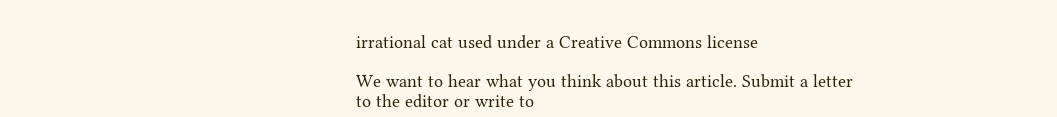irrational cat used under a Creative Commons license

We want to hear what you think about this article. Submit a letter to the editor or write to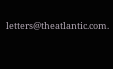letters@theatlantic.com.